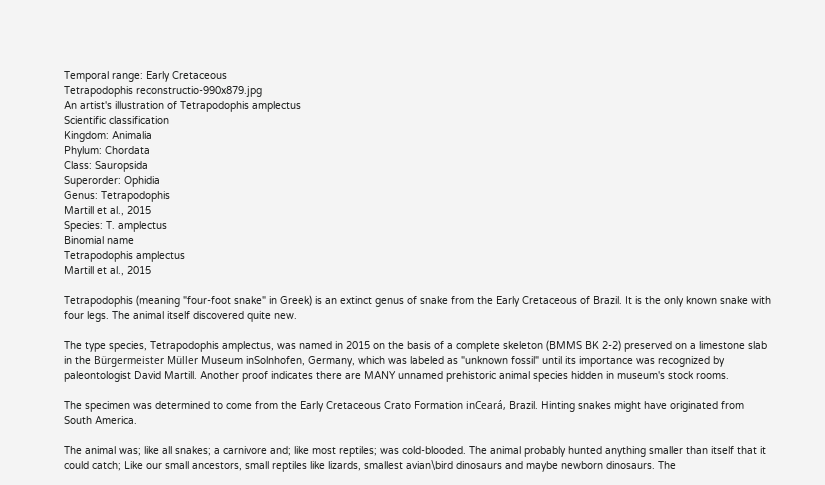Temporal range: Early Cretaceous
Tetrapodophis reconstructio-990x879.jpg
An artist's illustration of Tetrapodophis amplectus
Scientific classification
Kingdom: Animalia
Phylum: Chordata
Class: Sauropsida
Superorder: Ophidia
Genus: Tetrapodophis
Martill et al., 2015
Species: T. amplectus
Binomial name
Tetrapodophis amplectus
Martill et al., 2015

Tetrapodophis (meaning "four-foot snake" in Greek) is an extinct genus of snake from the Early Cretaceous of Brazil. It is the only known snake with four legs. The animal itself discovered quite new.

The type species, Tetrapodophis amplectus, was named in 2015 on the basis of a complete skeleton (BMMS BK 2-2) preserved on a limestone slab in the Bürgermeister Müller Museum inSolnhofen, Germany, which was labeled as "unknown fossil" until its importance was recognized by paleontologist David Martill. Another proof indicates there are MANY unnamed prehistoric animal species hidden in museum's stock rooms.

The specimen was determined to come from the Early Cretaceous Crato Formation inCeará, Brazil. Hinting snakes might have originated from South America.

The animal was; like all snakes; a carnivore and; like most reptiles; was cold-blooded. The animal probably hunted anything smaller than itself that it could catch; Like our small ancestors, small reptiles like lizards, smallest avian\bird dinosaurs and maybe newborn dinosaurs. The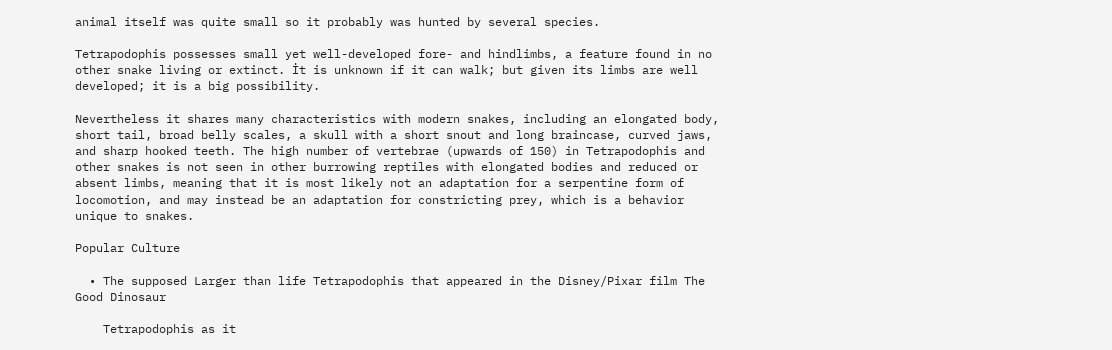animal itself was quite small so it probably was hunted by several species.

Tetrapodophis possesses small yet well-developed fore- and hindlimbs, a feature found in no other snake living or extinct. İt is unknown if it can walk; but given its limbs are well developed; it is a big possibility.

Nevertheless it shares many characteristics with modern snakes, including an elongated body, short tail, broad belly scales, a skull with a short snout and long braincase, curved jaws, and sharp hooked teeth. The high number of vertebrae (upwards of 150) in Tetrapodophis and other snakes is not seen in other burrowing reptiles with elongated bodies and reduced or absent limbs, meaning that it is most likely not an adaptation for a serpentine form of locomotion, and may instead be an adaptation for constricting prey, which is a behavior unique to snakes.

Popular Culture

  • The supposed Larger than life Tetrapodophis that appeared in the Disney/Pixar film The Good Dinosaur

    Tetrapodophis as it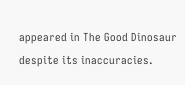appeared in The Good Dinosaur despite its inaccuracies.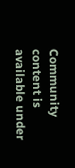Community content is available under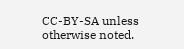CC-BY-SA unless otherwise noted.